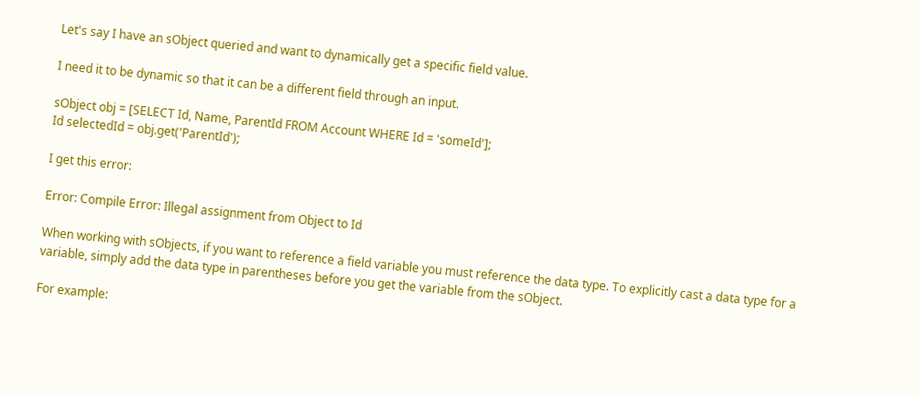Let's say I have an sObject queried and want to dynamically get a specific field value.

I need it to be dynamic so that it can be a different field through an input.

sObject obj = [SELECT Id, Name, ParentId FROM Account WHERE Id = 'someId'];
Id selectedId = obj.get('ParentId');

I get this error:

Error: Compile Error: Illegal assignment from Object to Id

When working with sObjects, if you want to reference a field variable you must reference the data type. To explicitly cast a data type for a variable, simply add the data type in parentheses before you get the variable from the sObject.

For example: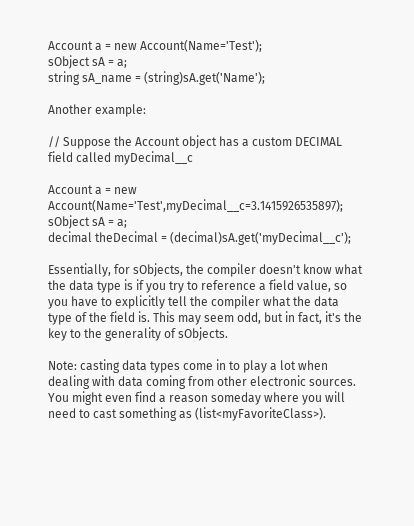Account a = new Account(Name='Test');
sObject sA = a;
string sA_name = (string)sA.get('Name');

Another example:

// Suppose the Account object has a custom DECIMAL field called myDecimal__c

Account a = new Account(Name='Test',myDecimal__c=3.1415926535897);
sObject sA = a;
decimal theDecimal = (decimal)sA.get('myDecimal__c');

Essentially, for sObjects, the compiler doesn't know what the data type is if you try to reference a field value, so you have to explicitly tell the compiler what the data type of the field is. This may seem odd, but in fact, it's the key to the generality of sObjects.

Note: casting data types come in to play a lot when dealing with data coming from other electronic sources. You might even find a reason someday where you will need to cast something as (list<myFavoriteClass>).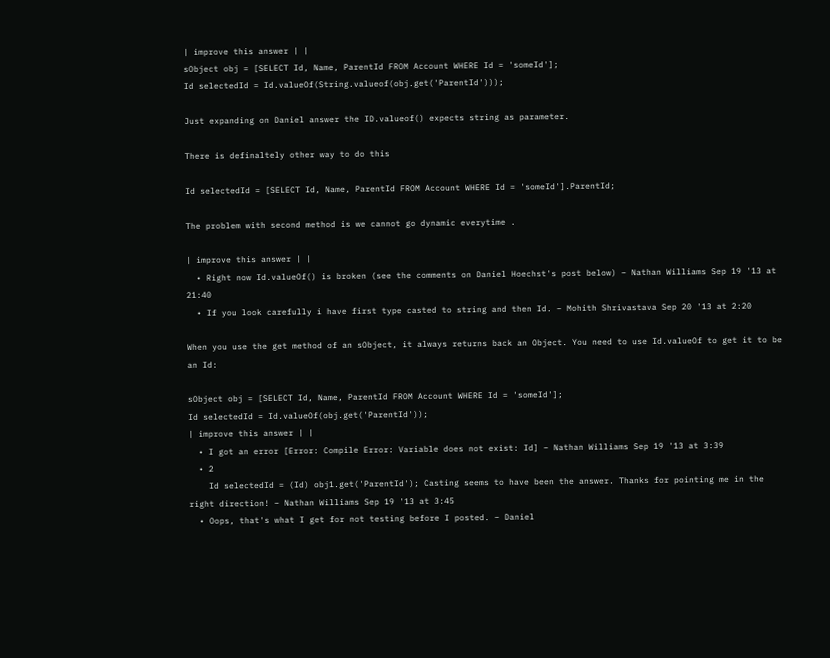| improve this answer | |
sObject obj = [SELECT Id, Name, ParentId FROM Account WHERE Id = 'someId'];
Id selectedId = Id.valueOf(String.valueof(obj.get('ParentId')));

Just expanding on Daniel answer the ID.valueof() expects string as parameter.

There is definaltely other way to do this

Id selectedId = [SELECT Id, Name, ParentId FROM Account WHERE Id = 'someId'].ParentId;

The problem with second method is we cannot go dynamic everytime .

| improve this answer | |
  • Right now Id.valueOf() is broken (see the comments on Daniel Hoechst's post below) – Nathan Williams Sep 19 '13 at 21:40
  • If you look carefully i have first type casted to string and then Id. – Mohith Shrivastava Sep 20 '13 at 2:20

When you use the get method of an sObject, it always returns back an Object. You need to use Id.valueOf to get it to be an Id:

sObject obj = [SELECT Id, Name, ParentId FROM Account WHERE Id = 'someId'];
Id selectedId = Id.valueOf(obj.get('ParentId'));
| improve this answer | |
  • I got an error [Error: Compile Error: Variable does not exist: Id] – Nathan Williams Sep 19 '13 at 3:39
  • 2
    Id selectedId = (Id) obj1.get('ParentId'); Casting seems to have been the answer. Thanks for pointing me in the right direction! – Nathan Williams Sep 19 '13 at 3:45
  • Oops, that's what I get for not testing before I posted. – Daniel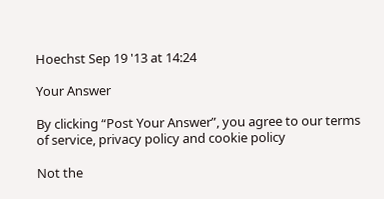Hoechst Sep 19 '13 at 14:24

Your Answer

By clicking “Post Your Answer”, you agree to our terms of service, privacy policy and cookie policy

Not the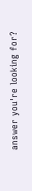answer you're looking for?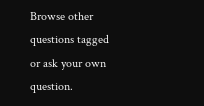Browse other questions tagged or ask your own question.